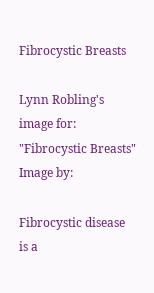Fibrocystic Breasts

Lynn Robling's image for:
"Fibrocystic Breasts"
Image by:

Fibrocystic disease is a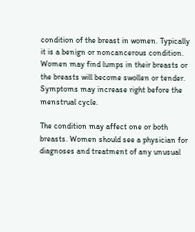condition of the breast in women. Typically it is a benign or noncancerous condition. Women may find lumps in their breasts or the breasts will become swollen or tender. Symptoms may increase right before the menstrual cycle.

The condition may affect one or both breasts. Women should see a physician for diagnoses and treatment of any unusual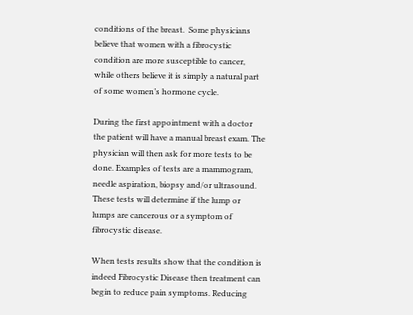conditions of the breast.  Some physicians believe that women with a fibrocystic condition are more susceptible to cancer, while others believe it is simply a natural part of some women’s hormone cycle.

During the first appointment with a doctor the patient will have a manual breast exam. The physician will then ask for more tests to be done. Examples of tests are a mammogram, needle aspiration, biopsy and/or ultrasound. These tests will determine if the lump or lumps are cancerous or a symptom of fibrocystic disease.

When tests results show that the condition is indeed Fibrocystic Disease then treatment can begin to reduce pain symptoms. Reducing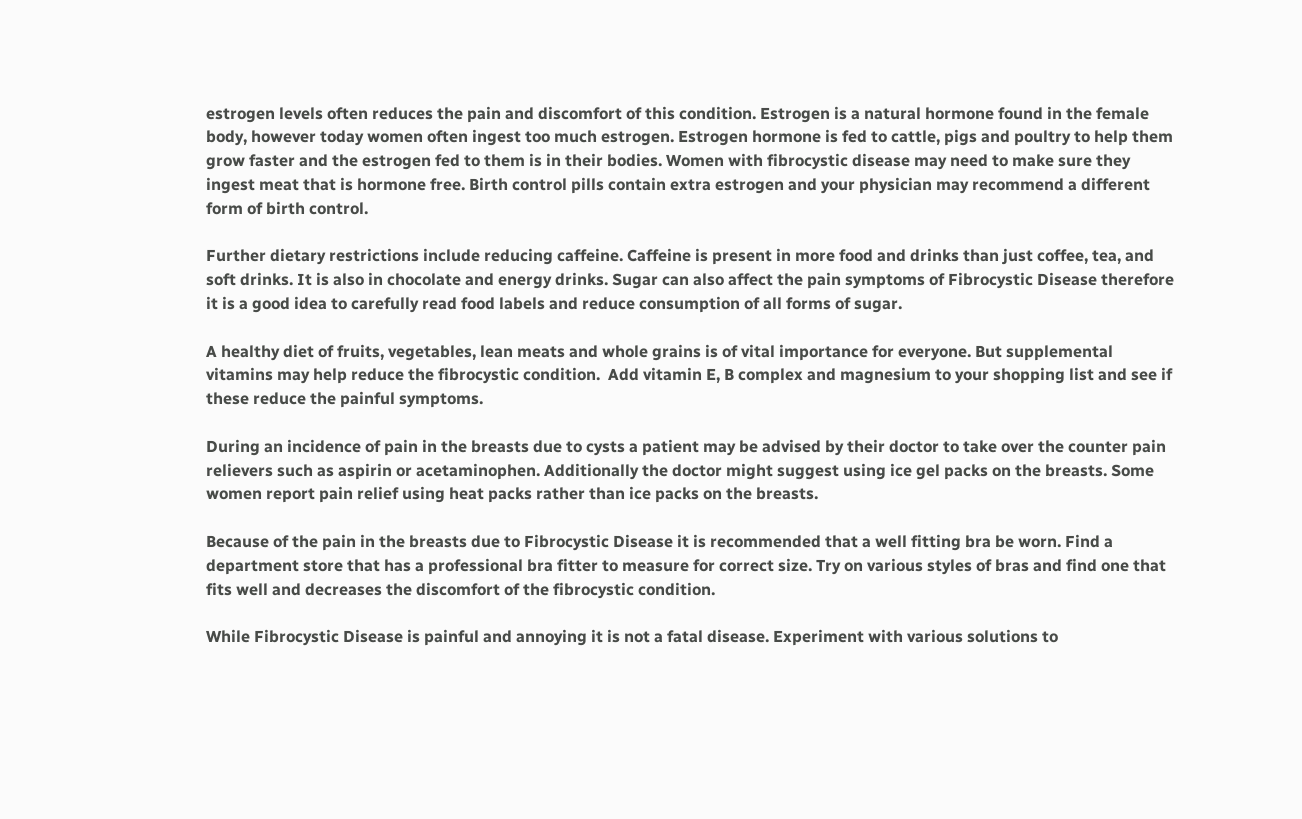estrogen levels often reduces the pain and discomfort of this condition. Estrogen is a natural hormone found in the female body, however today women often ingest too much estrogen. Estrogen hormone is fed to cattle, pigs and poultry to help them grow faster and the estrogen fed to them is in their bodies. Women with fibrocystic disease may need to make sure they ingest meat that is hormone free. Birth control pills contain extra estrogen and your physician may recommend a different form of birth control.

Further dietary restrictions include reducing caffeine. Caffeine is present in more food and drinks than just coffee, tea, and soft drinks. It is also in chocolate and energy drinks. Sugar can also affect the pain symptoms of Fibrocystic Disease therefore it is a good idea to carefully read food labels and reduce consumption of all forms of sugar.

A healthy diet of fruits, vegetables, lean meats and whole grains is of vital importance for everyone. But supplemental vitamins may help reduce the fibrocystic condition.  Add vitamin E, B complex and magnesium to your shopping list and see if these reduce the painful symptoms.

During an incidence of pain in the breasts due to cysts a patient may be advised by their doctor to take over the counter pain relievers such as aspirin or acetaminophen. Additionally the doctor might suggest using ice gel packs on the breasts. Some women report pain relief using heat packs rather than ice packs on the breasts.

Because of the pain in the breasts due to Fibrocystic Disease it is recommended that a well fitting bra be worn. Find a department store that has a professional bra fitter to measure for correct size. Try on various styles of bras and find one that fits well and decreases the discomfort of the fibrocystic condition.

While Fibrocystic Disease is painful and annoying it is not a fatal disease. Experiment with various solutions to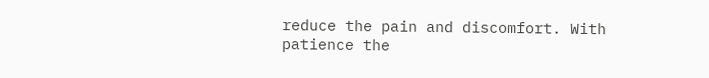reduce the pain and discomfort. With patience the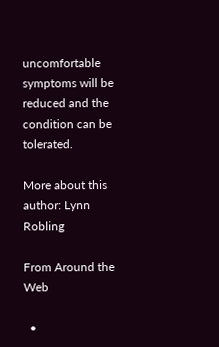uncomfortable symptoms will be reduced and the condition can be tolerated.

More about this author: Lynn Robling

From Around the Web

  •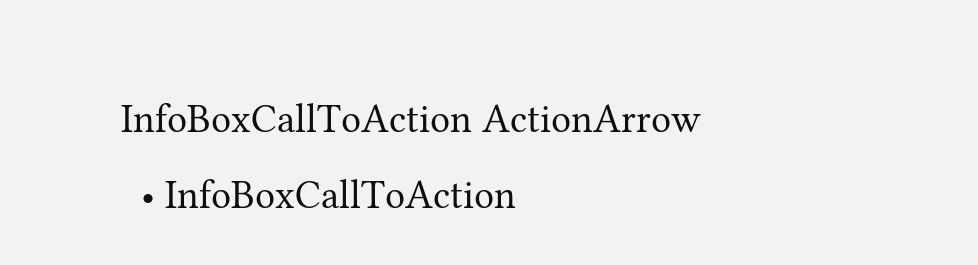InfoBoxCallToAction ActionArrow
  • InfoBoxCallToAction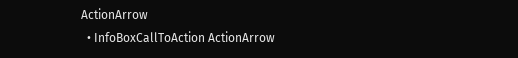ActionArrow
  • InfoBoxCallToAction ActionArrow